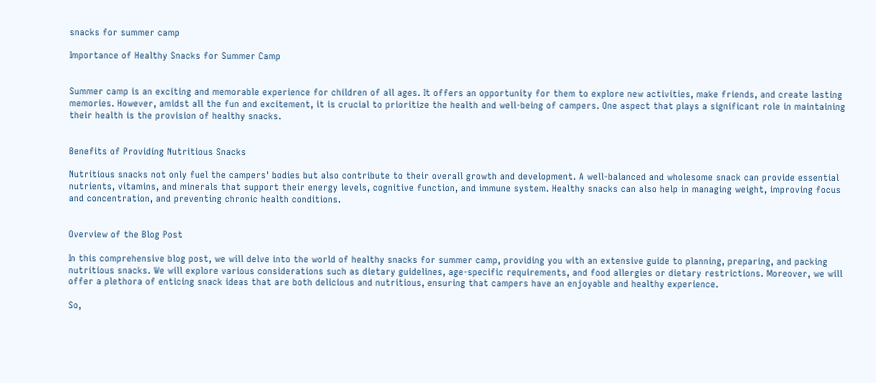snacks for summer camp

Importance of Healthy Snacks for Summer Camp


Summer camp is an exciting and memorable experience for children of all ages. It offers an opportunity for them to explore new activities, make friends, and create lasting memories. However, amidst all the fun and excitement, it is crucial to prioritize the health and well-being of campers. One aspect that plays a significant role in maintaining their health is the provision of healthy snacks.


Benefits of Providing Nutritious Snacks

Nutritious snacks not only fuel the campers' bodies but also contribute to their overall growth and development. A well-balanced and wholesome snack can provide essential nutrients, vitamins, and minerals that support their energy levels, cognitive function, and immune system. Healthy snacks can also help in managing weight, improving focus and concentration, and preventing chronic health conditions.


Overview of the Blog Post

In this comprehensive blog post, we will delve into the world of healthy snacks for summer camp, providing you with an extensive guide to planning, preparing, and packing nutritious snacks. We will explore various considerations such as dietary guidelines, age-specific requirements, and food allergies or dietary restrictions. Moreover, we will offer a plethora of enticing snack ideas that are both delicious and nutritious, ensuring that campers have an enjoyable and healthy experience.

So,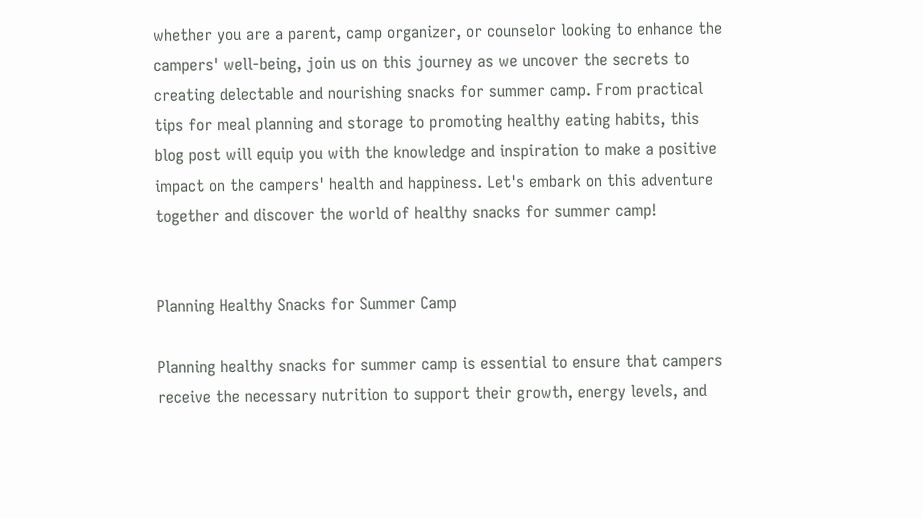whether you are a parent, camp organizer, or counselor looking to enhance the campers' well-being, join us on this journey as we uncover the secrets to creating delectable and nourishing snacks for summer camp. From practical tips for meal planning and storage to promoting healthy eating habits, this blog post will equip you with the knowledge and inspiration to make a positive impact on the campers' health and happiness. Let's embark on this adventure together and discover the world of healthy snacks for summer camp!


Planning Healthy Snacks for Summer Camp

Planning healthy snacks for summer camp is essential to ensure that campers receive the necessary nutrition to support their growth, energy levels, and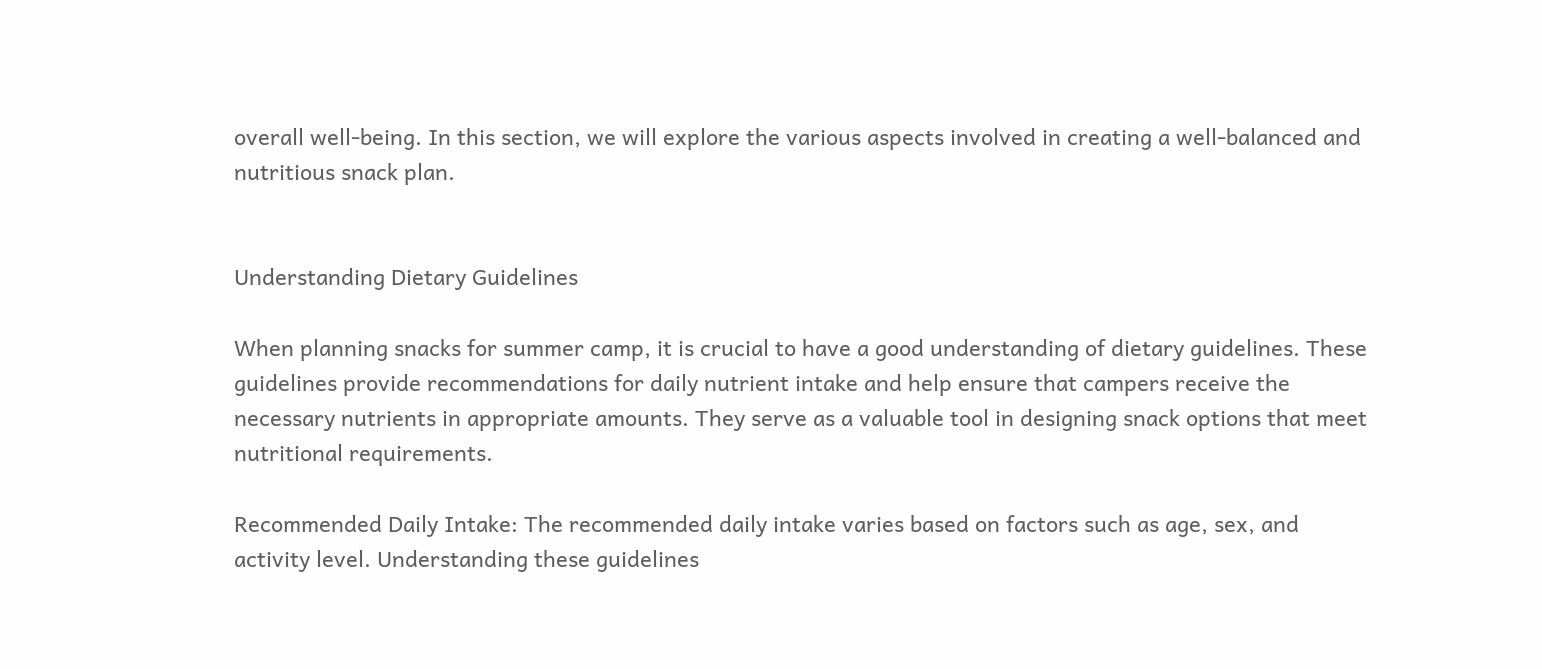overall well-being. In this section, we will explore the various aspects involved in creating a well-balanced and nutritious snack plan.


Understanding Dietary Guidelines

When planning snacks for summer camp, it is crucial to have a good understanding of dietary guidelines. These guidelines provide recommendations for daily nutrient intake and help ensure that campers receive the necessary nutrients in appropriate amounts. They serve as a valuable tool in designing snack options that meet nutritional requirements.

Recommended Daily Intake: The recommended daily intake varies based on factors such as age, sex, and activity level. Understanding these guidelines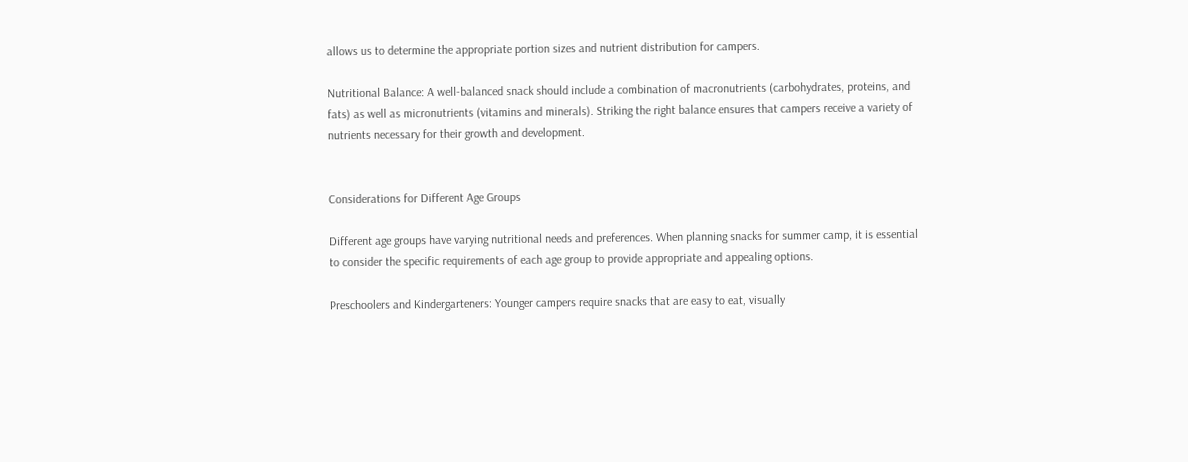allows us to determine the appropriate portion sizes and nutrient distribution for campers.

Nutritional Balance: A well-balanced snack should include a combination of macronutrients (carbohydrates, proteins, and fats) as well as micronutrients (vitamins and minerals). Striking the right balance ensures that campers receive a variety of nutrients necessary for their growth and development.


Considerations for Different Age Groups

Different age groups have varying nutritional needs and preferences. When planning snacks for summer camp, it is essential to consider the specific requirements of each age group to provide appropriate and appealing options.

Preschoolers and Kindergarteners: Younger campers require snacks that are easy to eat, visually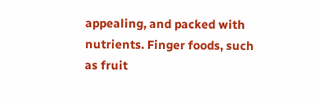appealing, and packed with nutrients. Finger foods, such as fruit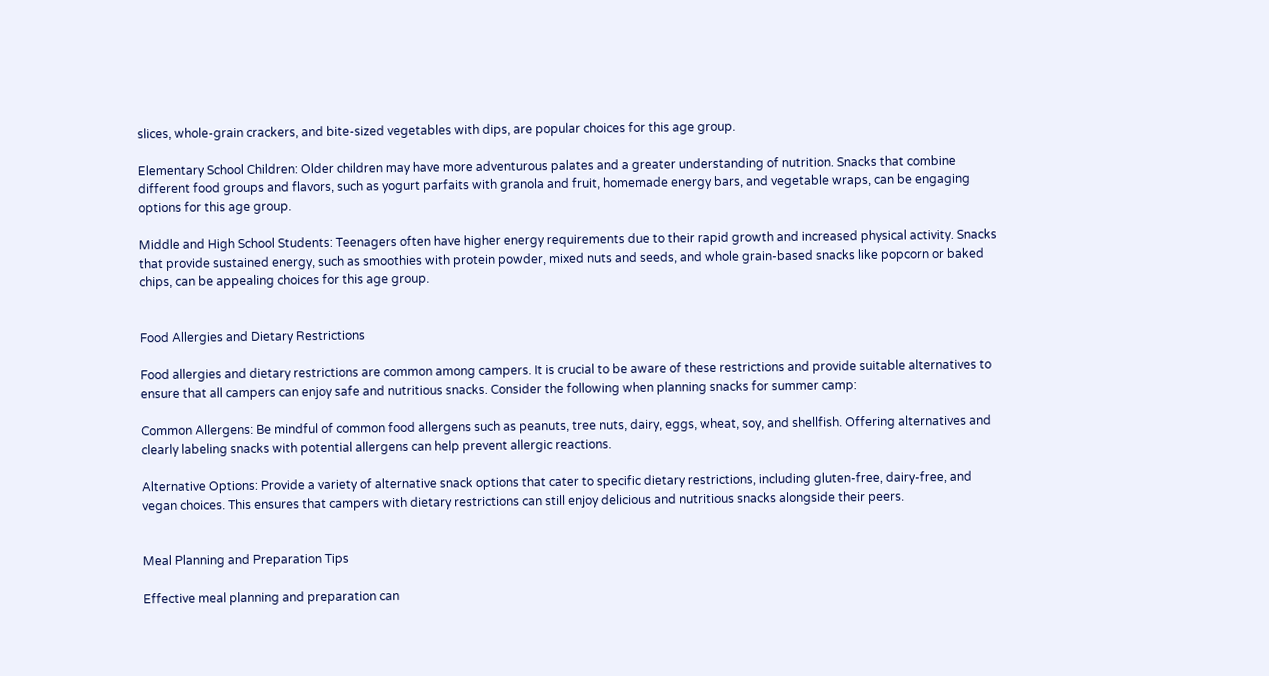slices, whole-grain crackers, and bite-sized vegetables with dips, are popular choices for this age group.

Elementary School Children: Older children may have more adventurous palates and a greater understanding of nutrition. Snacks that combine different food groups and flavors, such as yogurt parfaits with granola and fruit, homemade energy bars, and vegetable wraps, can be engaging options for this age group.

Middle and High School Students: Teenagers often have higher energy requirements due to their rapid growth and increased physical activity. Snacks that provide sustained energy, such as smoothies with protein powder, mixed nuts and seeds, and whole grain-based snacks like popcorn or baked chips, can be appealing choices for this age group.


Food Allergies and Dietary Restrictions

Food allergies and dietary restrictions are common among campers. It is crucial to be aware of these restrictions and provide suitable alternatives to ensure that all campers can enjoy safe and nutritious snacks. Consider the following when planning snacks for summer camp:

Common Allergens: Be mindful of common food allergens such as peanuts, tree nuts, dairy, eggs, wheat, soy, and shellfish. Offering alternatives and clearly labeling snacks with potential allergens can help prevent allergic reactions.

Alternative Options: Provide a variety of alternative snack options that cater to specific dietary restrictions, including gluten-free, dairy-free, and vegan choices. This ensures that campers with dietary restrictions can still enjoy delicious and nutritious snacks alongside their peers.


Meal Planning and Preparation Tips

Effective meal planning and preparation can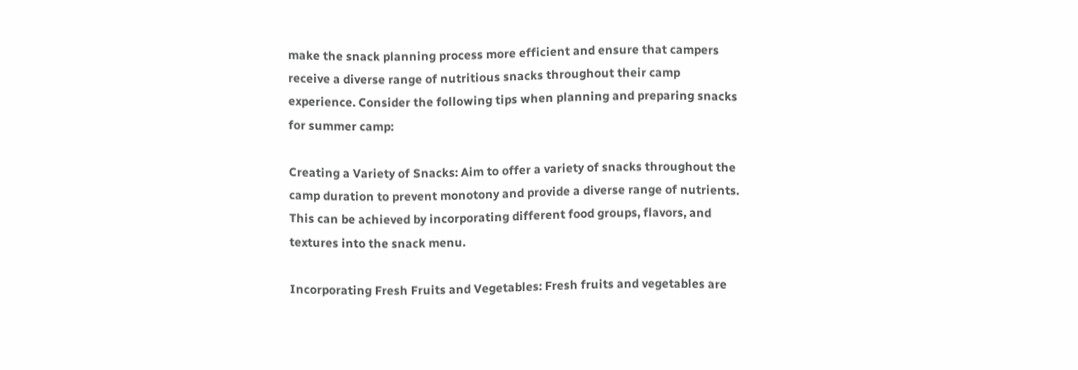make the snack planning process more efficient and ensure that campers receive a diverse range of nutritious snacks throughout their camp experience. Consider the following tips when planning and preparing snacks for summer camp:

Creating a Variety of Snacks: Aim to offer a variety of snacks throughout the camp duration to prevent monotony and provide a diverse range of nutrients. This can be achieved by incorporating different food groups, flavors, and textures into the snack menu.

Incorporating Fresh Fruits and Vegetables: Fresh fruits and vegetables are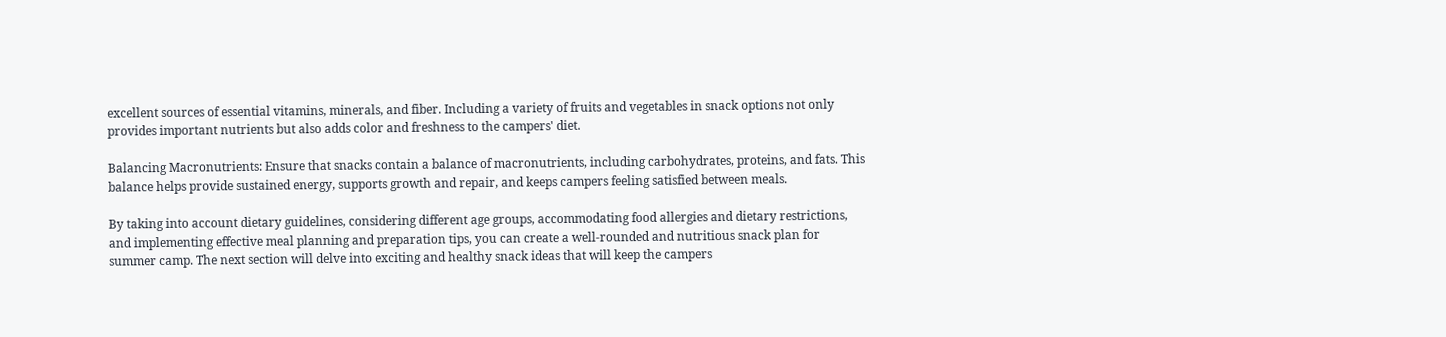excellent sources of essential vitamins, minerals, and fiber. Including a variety of fruits and vegetables in snack options not only provides important nutrients but also adds color and freshness to the campers' diet.

Balancing Macronutrients: Ensure that snacks contain a balance of macronutrients, including carbohydrates, proteins, and fats. This balance helps provide sustained energy, supports growth and repair, and keeps campers feeling satisfied between meals.

By taking into account dietary guidelines, considering different age groups, accommodating food allergies and dietary restrictions, and implementing effective meal planning and preparation tips, you can create a well-rounded and nutritious snack plan for summer camp. The next section will delve into exciting and healthy snack ideas that will keep the campers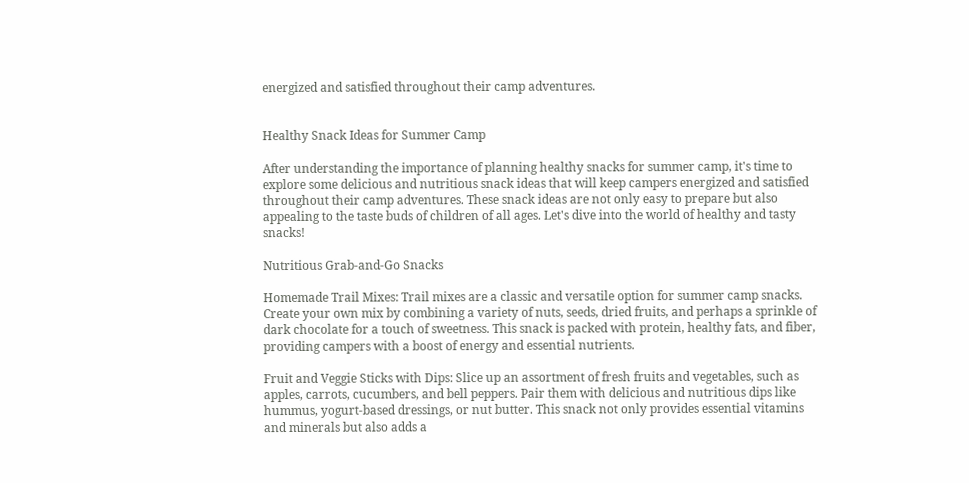energized and satisfied throughout their camp adventures.


Healthy Snack Ideas for Summer Camp

After understanding the importance of planning healthy snacks for summer camp, it's time to explore some delicious and nutritious snack ideas that will keep campers energized and satisfied throughout their camp adventures. These snack ideas are not only easy to prepare but also appealing to the taste buds of children of all ages. Let's dive into the world of healthy and tasty snacks!

Nutritious Grab-and-Go Snacks

Homemade Trail Mixes: Trail mixes are a classic and versatile option for summer camp snacks. Create your own mix by combining a variety of nuts, seeds, dried fruits, and perhaps a sprinkle of dark chocolate for a touch of sweetness. This snack is packed with protein, healthy fats, and fiber, providing campers with a boost of energy and essential nutrients.

Fruit and Veggie Sticks with Dips: Slice up an assortment of fresh fruits and vegetables, such as apples, carrots, cucumbers, and bell peppers. Pair them with delicious and nutritious dips like hummus, yogurt-based dressings, or nut butter. This snack not only provides essential vitamins and minerals but also adds a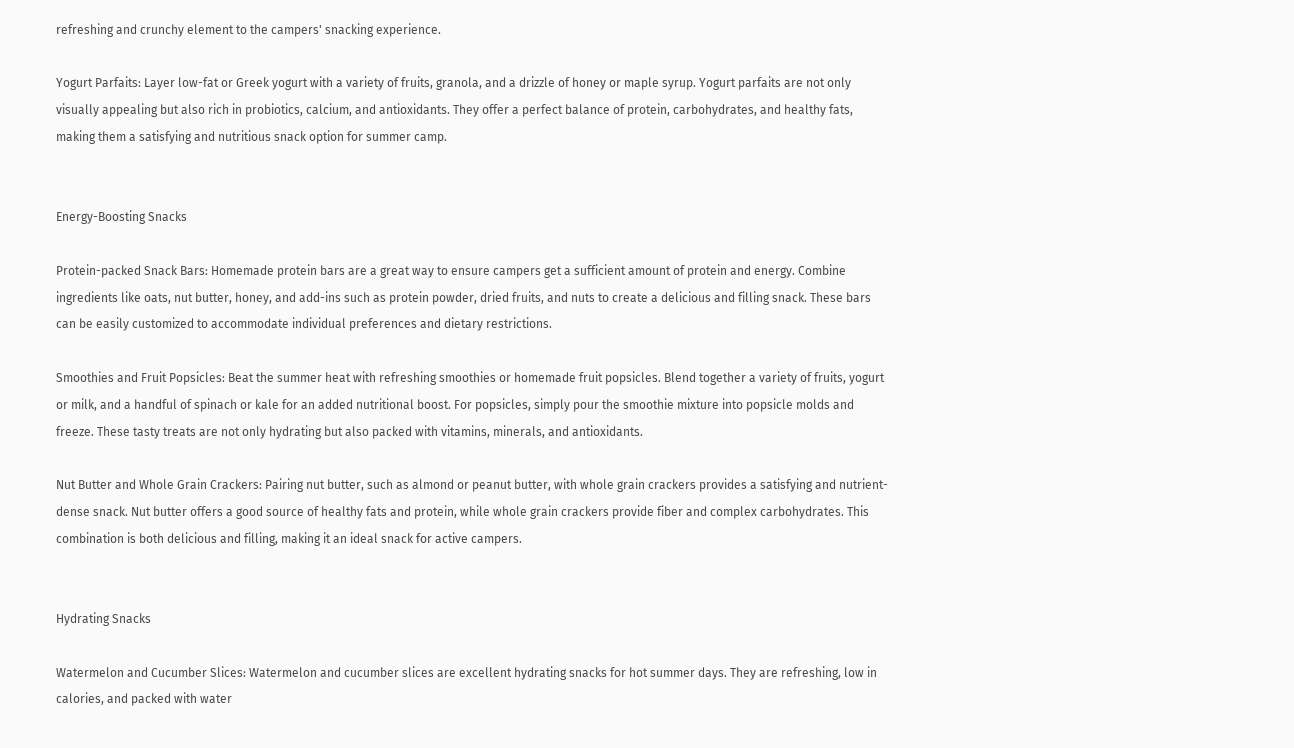refreshing and crunchy element to the campers' snacking experience.

Yogurt Parfaits: Layer low-fat or Greek yogurt with a variety of fruits, granola, and a drizzle of honey or maple syrup. Yogurt parfaits are not only visually appealing but also rich in probiotics, calcium, and antioxidants. They offer a perfect balance of protein, carbohydrates, and healthy fats, making them a satisfying and nutritious snack option for summer camp.


Energy-Boosting Snacks

Protein-packed Snack Bars: Homemade protein bars are a great way to ensure campers get a sufficient amount of protein and energy. Combine ingredients like oats, nut butter, honey, and add-ins such as protein powder, dried fruits, and nuts to create a delicious and filling snack. These bars can be easily customized to accommodate individual preferences and dietary restrictions.

Smoothies and Fruit Popsicles: Beat the summer heat with refreshing smoothies or homemade fruit popsicles. Blend together a variety of fruits, yogurt or milk, and a handful of spinach or kale for an added nutritional boost. For popsicles, simply pour the smoothie mixture into popsicle molds and freeze. These tasty treats are not only hydrating but also packed with vitamins, minerals, and antioxidants.

Nut Butter and Whole Grain Crackers: Pairing nut butter, such as almond or peanut butter, with whole grain crackers provides a satisfying and nutrient-dense snack. Nut butter offers a good source of healthy fats and protein, while whole grain crackers provide fiber and complex carbohydrates. This combination is both delicious and filling, making it an ideal snack for active campers.


Hydrating Snacks

Watermelon and Cucumber Slices: Watermelon and cucumber slices are excellent hydrating snacks for hot summer days. They are refreshing, low in calories, and packed with water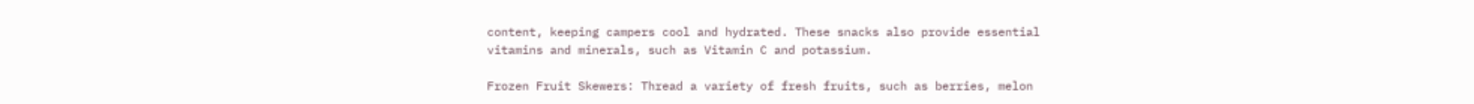content, keeping campers cool and hydrated. These snacks also provide essential vitamins and minerals, such as Vitamin C and potassium.

Frozen Fruit Skewers: Thread a variety of fresh fruits, such as berries, melon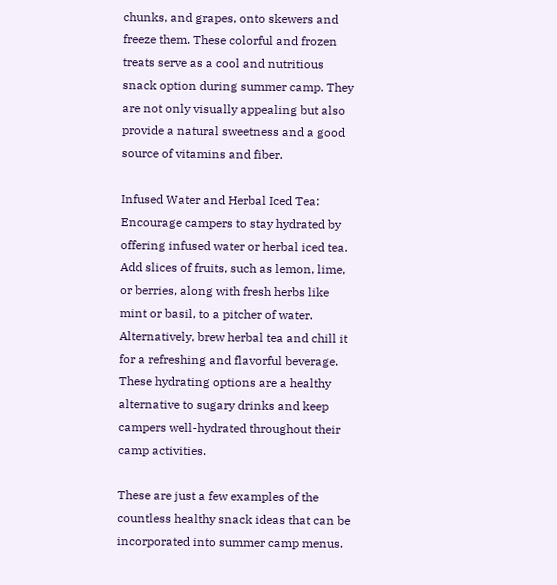chunks, and grapes, onto skewers and freeze them. These colorful and frozen treats serve as a cool and nutritious snack option during summer camp. They are not only visually appealing but also provide a natural sweetness and a good source of vitamins and fiber.

Infused Water and Herbal Iced Tea: Encourage campers to stay hydrated by offering infused water or herbal iced tea. Add slices of fruits, such as lemon, lime, or berries, along with fresh herbs like mint or basil, to a pitcher of water. Alternatively, brew herbal tea and chill it for a refreshing and flavorful beverage. These hydrating options are a healthy alternative to sugary drinks and keep campers well-hydrated throughout their camp activities.

These are just a few examples of the countless healthy snack ideas that can be incorporated into summer camp menus.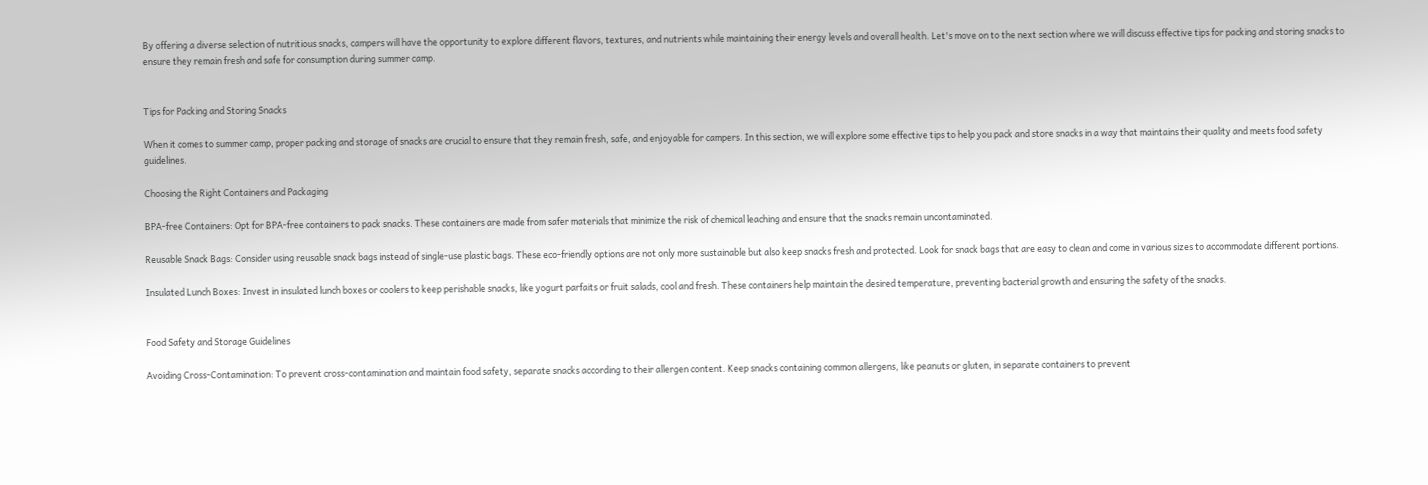By offering a diverse selection of nutritious snacks, campers will have the opportunity to explore different flavors, textures, and nutrients while maintaining their energy levels and overall health. Let's move on to the next section where we will discuss effective tips for packing and storing snacks to ensure they remain fresh and safe for consumption during summer camp.


Tips for Packing and Storing Snacks

When it comes to summer camp, proper packing and storage of snacks are crucial to ensure that they remain fresh, safe, and enjoyable for campers. In this section, we will explore some effective tips to help you pack and store snacks in a way that maintains their quality and meets food safety guidelines.

Choosing the Right Containers and Packaging

BPA-free Containers: Opt for BPA-free containers to pack snacks. These containers are made from safer materials that minimize the risk of chemical leaching and ensure that the snacks remain uncontaminated.

Reusable Snack Bags: Consider using reusable snack bags instead of single-use plastic bags. These eco-friendly options are not only more sustainable but also keep snacks fresh and protected. Look for snack bags that are easy to clean and come in various sizes to accommodate different portions.

Insulated Lunch Boxes: Invest in insulated lunch boxes or coolers to keep perishable snacks, like yogurt parfaits or fruit salads, cool and fresh. These containers help maintain the desired temperature, preventing bacterial growth and ensuring the safety of the snacks.


Food Safety and Storage Guidelines

Avoiding Cross-Contamination: To prevent cross-contamination and maintain food safety, separate snacks according to their allergen content. Keep snacks containing common allergens, like peanuts or gluten, in separate containers to prevent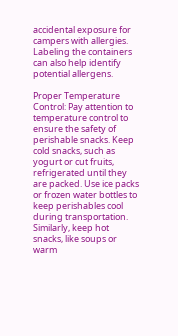accidental exposure for campers with allergies. Labeling the containers can also help identify potential allergens.

Proper Temperature Control: Pay attention to temperature control to ensure the safety of perishable snacks. Keep cold snacks, such as yogurt or cut fruits, refrigerated until they are packed. Use ice packs or frozen water bottles to keep perishables cool during transportation. Similarly, keep hot snacks, like soups or warm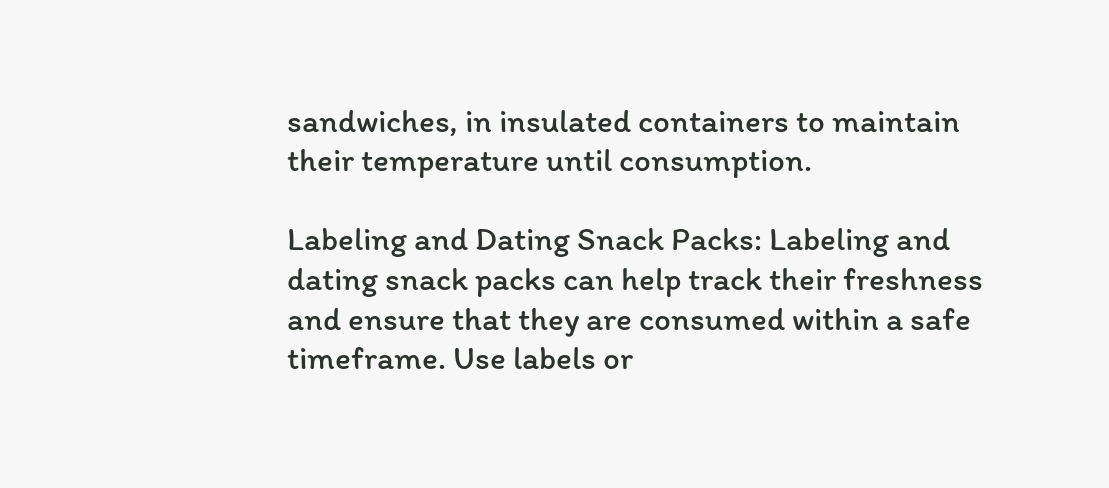sandwiches, in insulated containers to maintain their temperature until consumption.

Labeling and Dating Snack Packs: Labeling and dating snack packs can help track their freshness and ensure that they are consumed within a safe timeframe. Use labels or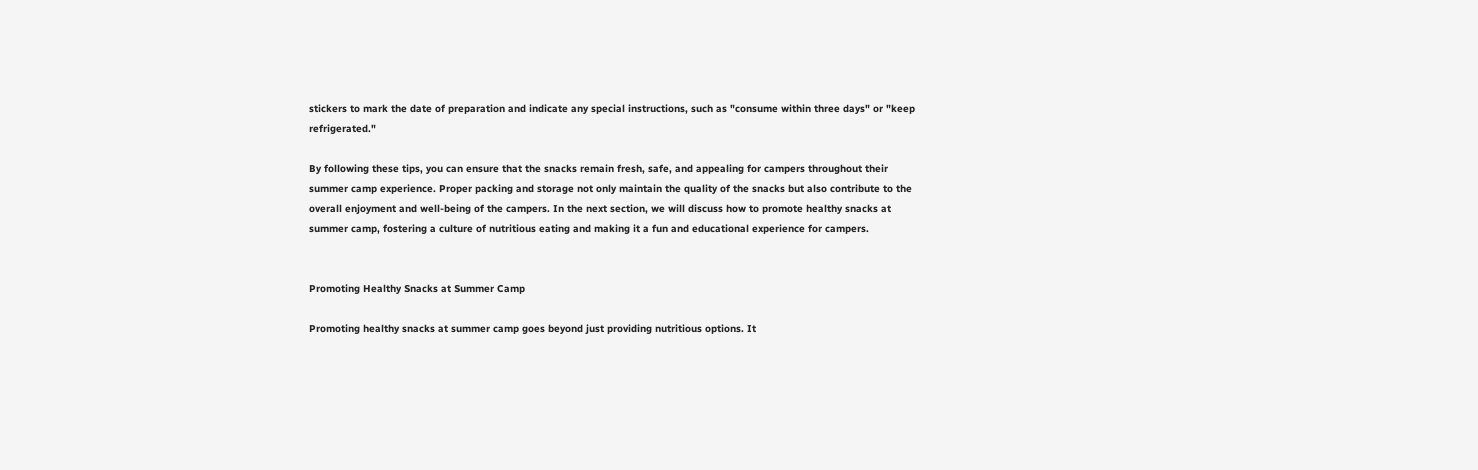stickers to mark the date of preparation and indicate any special instructions, such as "consume within three days" or "keep refrigerated."

By following these tips, you can ensure that the snacks remain fresh, safe, and appealing for campers throughout their summer camp experience. Proper packing and storage not only maintain the quality of the snacks but also contribute to the overall enjoyment and well-being of the campers. In the next section, we will discuss how to promote healthy snacks at summer camp, fostering a culture of nutritious eating and making it a fun and educational experience for campers.


Promoting Healthy Snacks at Summer Camp

Promoting healthy snacks at summer camp goes beyond just providing nutritious options. It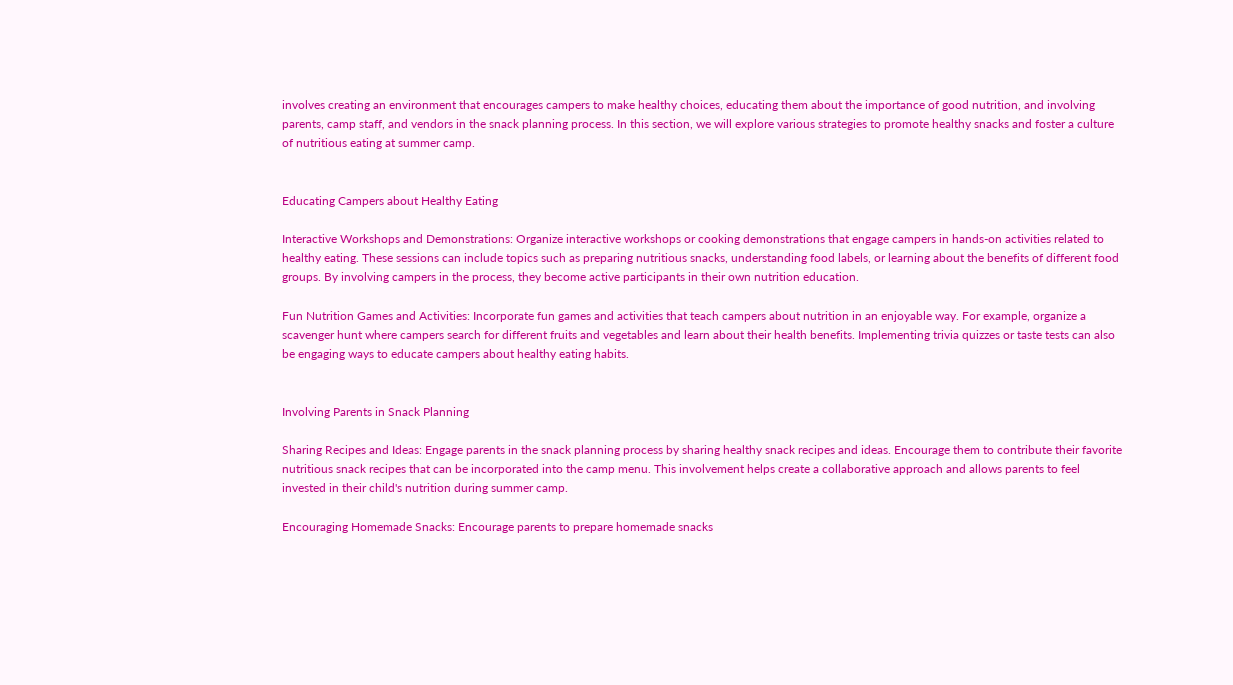involves creating an environment that encourages campers to make healthy choices, educating them about the importance of good nutrition, and involving parents, camp staff, and vendors in the snack planning process. In this section, we will explore various strategies to promote healthy snacks and foster a culture of nutritious eating at summer camp.


Educating Campers about Healthy Eating

Interactive Workshops and Demonstrations: Organize interactive workshops or cooking demonstrations that engage campers in hands-on activities related to healthy eating. These sessions can include topics such as preparing nutritious snacks, understanding food labels, or learning about the benefits of different food groups. By involving campers in the process, they become active participants in their own nutrition education.

Fun Nutrition Games and Activities: Incorporate fun games and activities that teach campers about nutrition in an enjoyable way. For example, organize a scavenger hunt where campers search for different fruits and vegetables and learn about their health benefits. Implementing trivia quizzes or taste tests can also be engaging ways to educate campers about healthy eating habits.


Involving Parents in Snack Planning

Sharing Recipes and Ideas: Engage parents in the snack planning process by sharing healthy snack recipes and ideas. Encourage them to contribute their favorite nutritious snack recipes that can be incorporated into the camp menu. This involvement helps create a collaborative approach and allows parents to feel invested in their child's nutrition during summer camp.

Encouraging Homemade Snacks: Encourage parents to prepare homemade snacks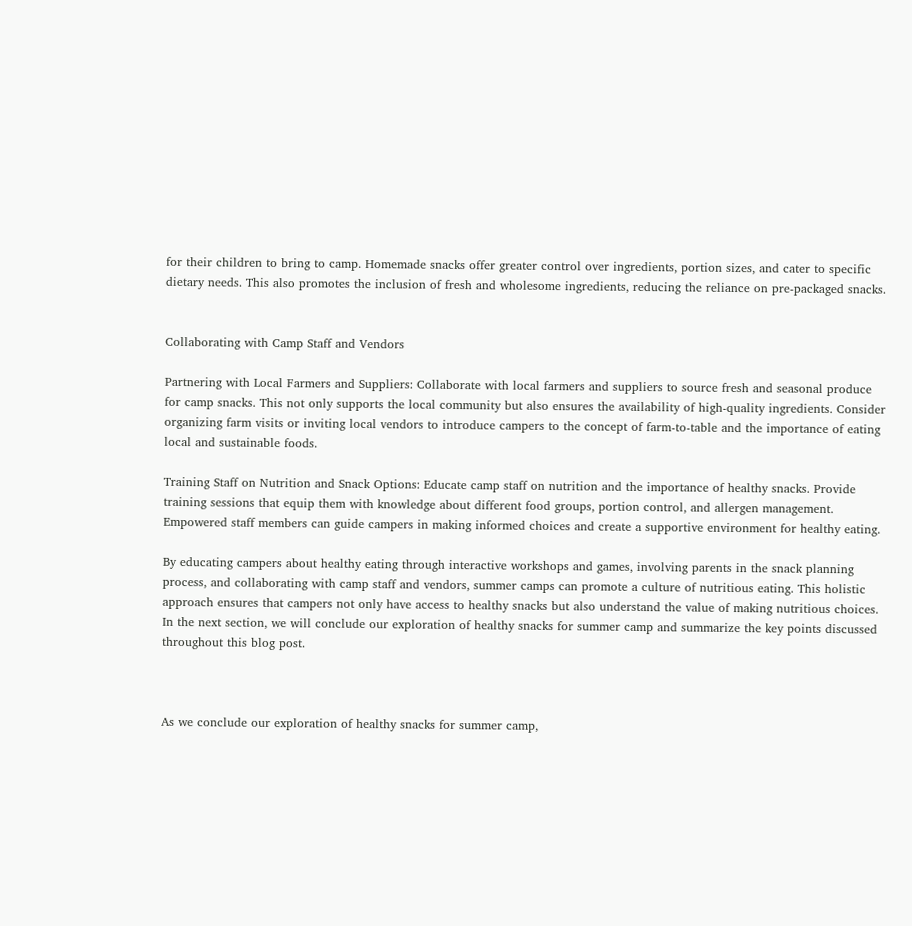for their children to bring to camp. Homemade snacks offer greater control over ingredients, portion sizes, and cater to specific dietary needs. This also promotes the inclusion of fresh and wholesome ingredients, reducing the reliance on pre-packaged snacks.


Collaborating with Camp Staff and Vendors

Partnering with Local Farmers and Suppliers: Collaborate with local farmers and suppliers to source fresh and seasonal produce for camp snacks. This not only supports the local community but also ensures the availability of high-quality ingredients. Consider organizing farm visits or inviting local vendors to introduce campers to the concept of farm-to-table and the importance of eating local and sustainable foods.

Training Staff on Nutrition and Snack Options: Educate camp staff on nutrition and the importance of healthy snacks. Provide training sessions that equip them with knowledge about different food groups, portion control, and allergen management. Empowered staff members can guide campers in making informed choices and create a supportive environment for healthy eating.

By educating campers about healthy eating through interactive workshops and games, involving parents in the snack planning process, and collaborating with camp staff and vendors, summer camps can promote a culture of nutritious eating. This holistic approach ensures that campers not only have access to healthy snacks but also understand the value of making nutritious choices. In the next section, we will conclude our exploration of healthy snacks for summer camp and summarize the key points discussed throughout this blog post.



As we conclude our exploration of healthy snacks for summer camp,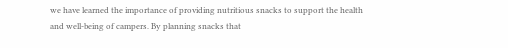we have learned the importance of providing nutritious snacks to support the health and well-being of campers. By planning snacks that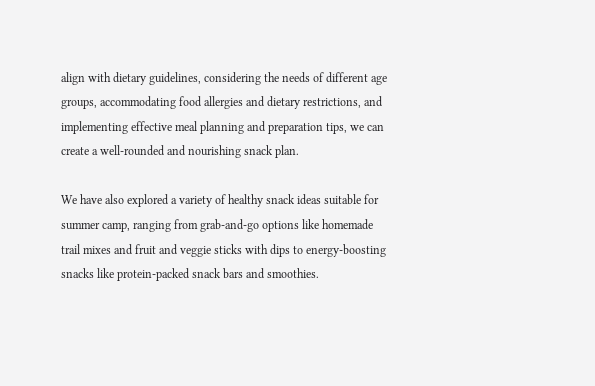align with dietary guidelines, considering the needs of different age groups, accommodating food allergies and dietary restrictions, and implementing effective meal planning and preparation tips, we can create a well-rounded and nourishing snack plan.

We have also explored a variety of healthy snack ideas suitable for summer camp, ranging from grab-and-go options like homemade trail mixes and fruit and veggie sticks with dips to energy-boosting snacks like protein-packed snack bars and smoothies.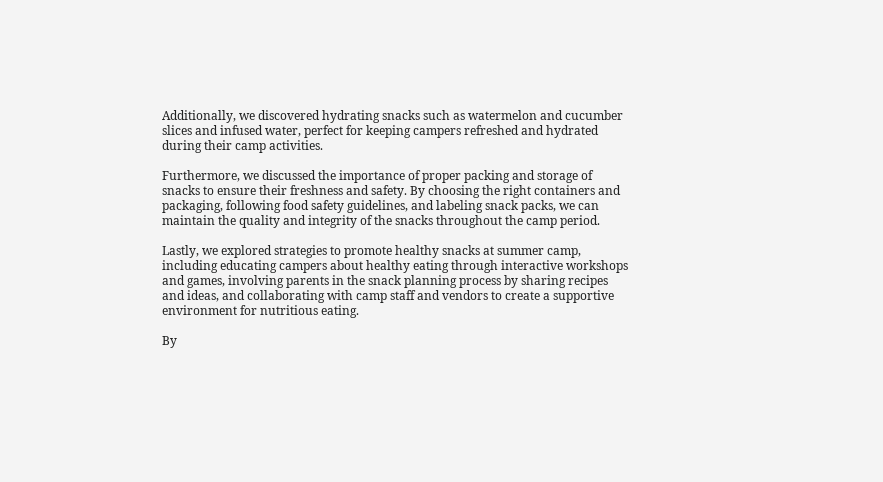Additionally, we discovered hydrating snacks such as watermelon and cucumber slices and infused water, perfect for keeping campers refreshed and hydrated during their camp activities.

Furthermore, we discussed the importance of proper packing and storage of snacks to ensure their freshness and safety. By choosing the right containers and packaging, following food safety guidelines, and labeling snack packs, we can maintain the quality and integrity of the snacks throughout the camp period.

Lastly, we explored strategies to promote healthy snacks at summer camp, including educating campers about healthy eating through interactive workshops and games, involving parents in the snack planning process by sharing recipes and ideas, and collaborating with camp staff and vendors to create a supportive environment for nutritious eating.

By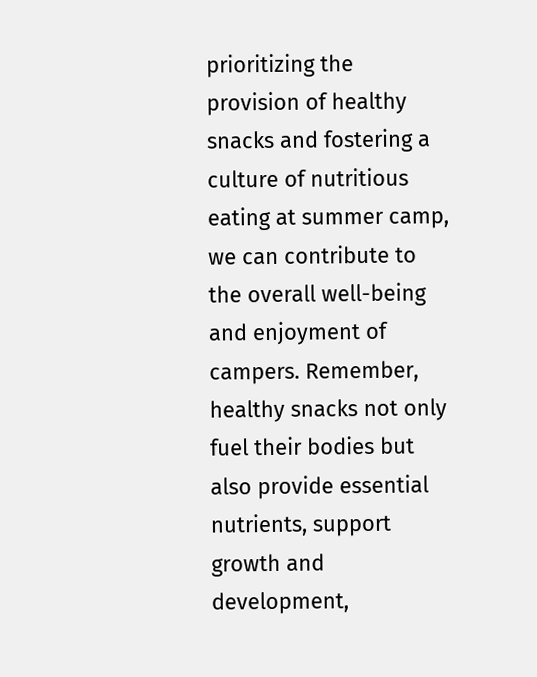prioritizing the provision of healthy snacks and fostering a culture of nutritious eating at summer camp, we can contribute to the overall well-being and enjoyment of campers. Remember, healthy snacks not only fuel their bodies but also provide essential nutrients, support growth and development,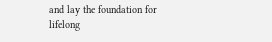and lay the foundation for lifelong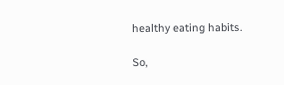healthy eating habits.

So,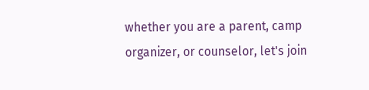whether you are a parent, camp organizer, or counselor, let's join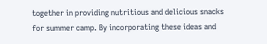together in providing nutritious and delicious snacks for summer camp. By incorporating these ideas and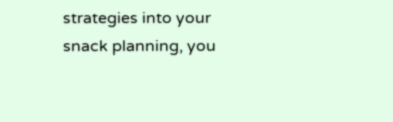strategies into your snack planning, you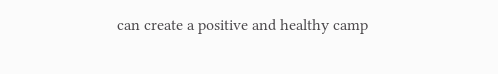can create a positive and healthy camp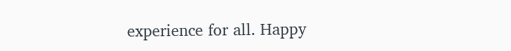experience for all. Happy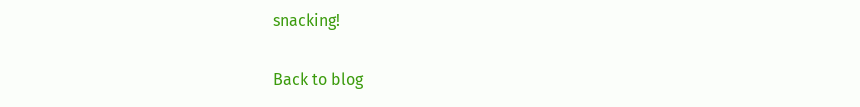snacking!

Back to blog